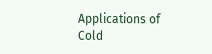Applications of Cold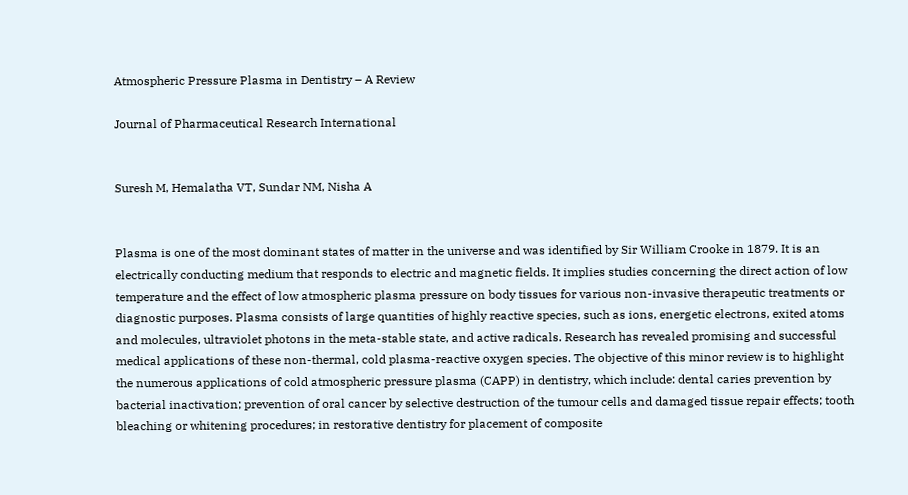Atmospheric Pressure Plasma in Dentistry – A Review

Journal of Pharmaceutical Research International


Suresh M, Hemalatha VT, Sundar NM, Nisha A


Plasma is one of the most dominant states of matter in the universe and was identified by Sir William Crooke in 1879. It is an electrically conducting medium that responds to electric and magnetic fields. It implies studies concerning the direct action of low temperature and the effect of low atmospheric plasma pressure on body tissues for various non-invasive therapeutic treatments or diagnostic purposes. Plasma consists of large quantities of highly reactive species, such as ions, energetic electrons, exited atoms and molecules, ultraviolet photons in the meta-stable state, and active radicals. Research has revealed promising and successful medical applications of these non-thermal, cold plasma-reactive oxygen species. The objective of this minor review is to highlight the numerous applications of cold atmospheric pressure plasma (CAPP) in dentistry, which include: dental caries prevention by bacterial inactivation; prevention of oral cancer by selective destruction of the tumour cells and damaged tissue repair effects; tooth bleaching or whitening procedures; in restorative dentistry for placement of composite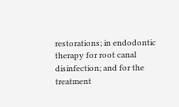restorations; in endodontic therapy for root canal disinfection; and for the treatment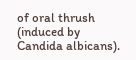of oral thrush (induced by Candida albicans).